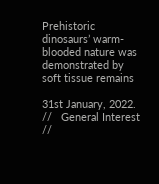Prehistoric dinosaurs’ warm-blooded nature was demonstrated by soft tissue remains

31st January, 2022.      //   General Interest  //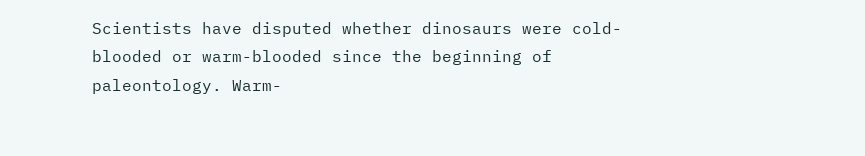Scientists have disputed whether dinosaurs were cold-blooded or warm-blooded since the beginning of paleontology. Warm-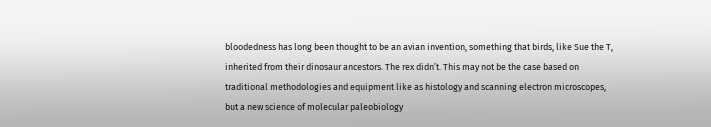bloodedness has long been thought to be an avian invention, something that birds, like Sue the T, inherited from their dinosaur ancestors. The rex didn’t. This may not be the case based on traditional methodologies and equipment like as histology and scanning electron microscopes, but a new science of molecular paleobiology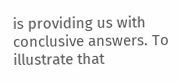is providing us with conclusive answers. To illustrate that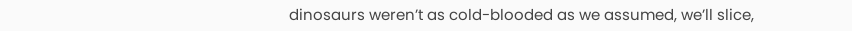dinosaurs weren’t as cold-blooded as we assumed, we’ll slice,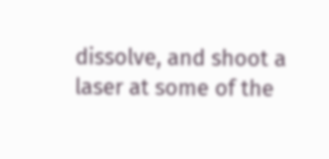dissolve, and shoot a laser at some of the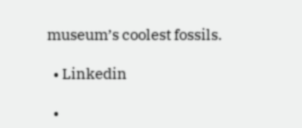museum’s coolest fossils.

  • Linkedin

  •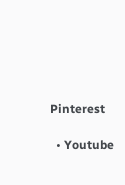Pinterest

  • Youtube